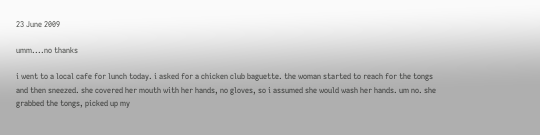23 June 2009

umm....no thanks

i went to a local cafe for lunch today. i asked for a chicken club baguette. the woman started to reach for the tongs and then sneezed. she covered her mouth with her hands, no gloves, so i assumed she would wash her hands. um no. she grabbed the tongs, picked up my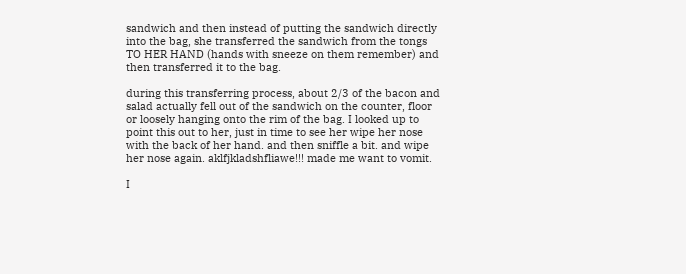sandwich and then instead of putting the sandwich directly into the bag, she transferred the sandwich from the tongs TO HER HAND (hands with sneeze on them remember) and then transferred it to the bag.

during this transferring process, about 2/3 of the bacon and salad actually fell out of the sandwich on the counter, floor or loosely hanging onto the rim of the bag. I looked up to point this out to her, just in time to see her wipe her nose with the back of her hand. and then sniffle a bit. and wipe her nose again. aklfjkladshfliawe!!! made me want to vomit.

I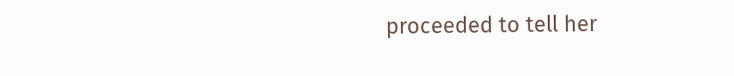proceeded to tell her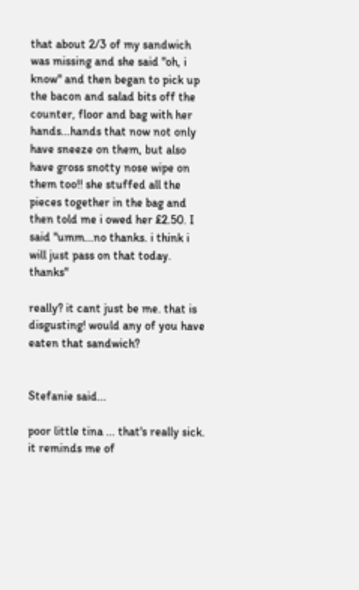that about 2/3 of my sandwich was missing and she said "oh, i know" and then began to pick up the bacon and salad bits off the counter, floor and bag with her hands...hands that now not only have sneeze on them, but also have gross snotty nose wipe on them too!! she stuffed all the pieces together in the bag and then told me i owed her £2.50. I said "umm...no thanks. i think i will just pass on that today. thanks"

really? it cant just be me. that is disgusting! would any of you have eaten that sandwich?


Stefanie said...

poor little tina ... that's really sick. it reminds me of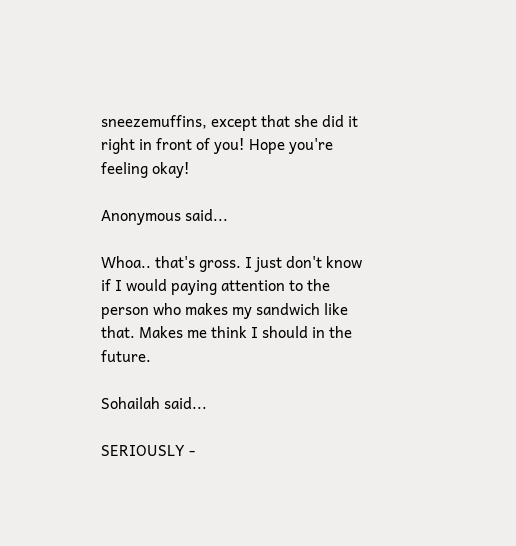sneezemuffins, except that she did it right in front of you! Hope you're feeling okay!

Anonymous said...

Whoa.. that's gross. I just don't know if I would paying attention to the person who makes my sandwich like that. Makes me think I should in the future.

Sohailah said...

SERIOUSLY -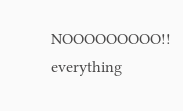NOOOOOOOOO!! everything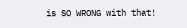is SO WRONG with that!